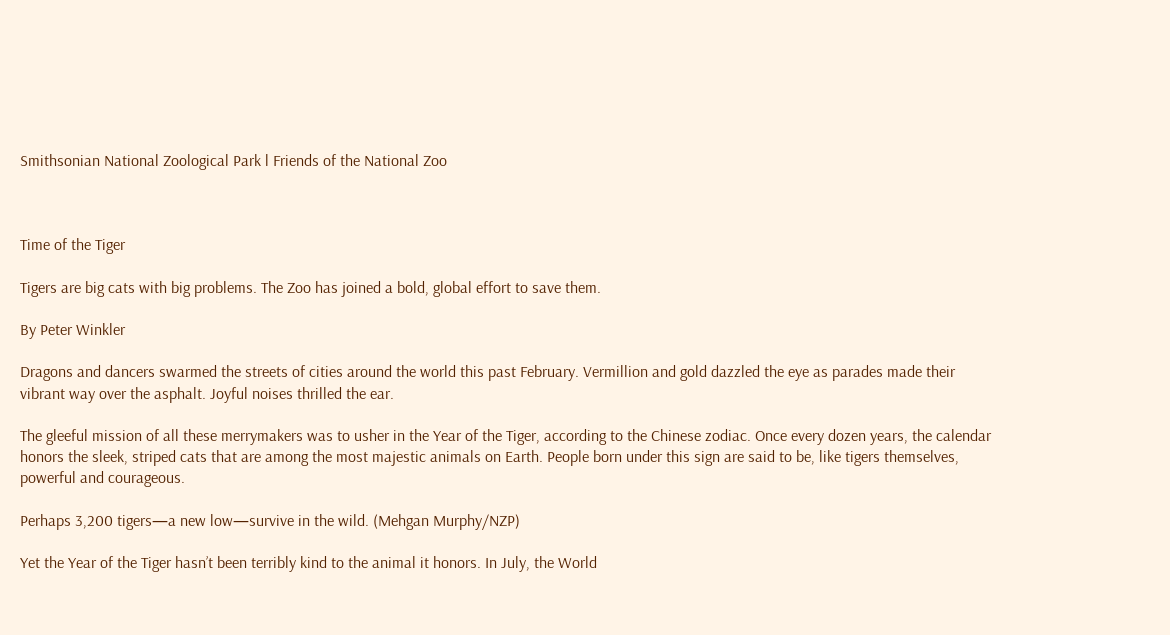Smithsonian National Zoological Park l Friends of the National Zoo



Time of the Tiger

Tigers are big cats with big problems. The Zoo has joined a bold, global effort to save them.

By Peter Winkler

Dragons and dancers swarmed the streets of cities around the world this past February. Vermillion and gold dazzled the eye as parades made their vibrant way over the asphalt. Joyful noises thrilled the ear.

The gleeful mission of all these merrymakers was to usher in the Year of the Tiger, according to the Chinese zodiac. Once every dozen years, the calendar honors the sleek, striped cats that are among the most majestic animals on Earth. People born under this sign are said to be, like tigers themselves, powerful and courageous.

Perhaps 3,200 tigers—a new low—survive in the wild. (Mehgan Murphy/NZP)

Yet the Year of the Tiger hasn’t been terribly kind to the animal it honors. In July, the World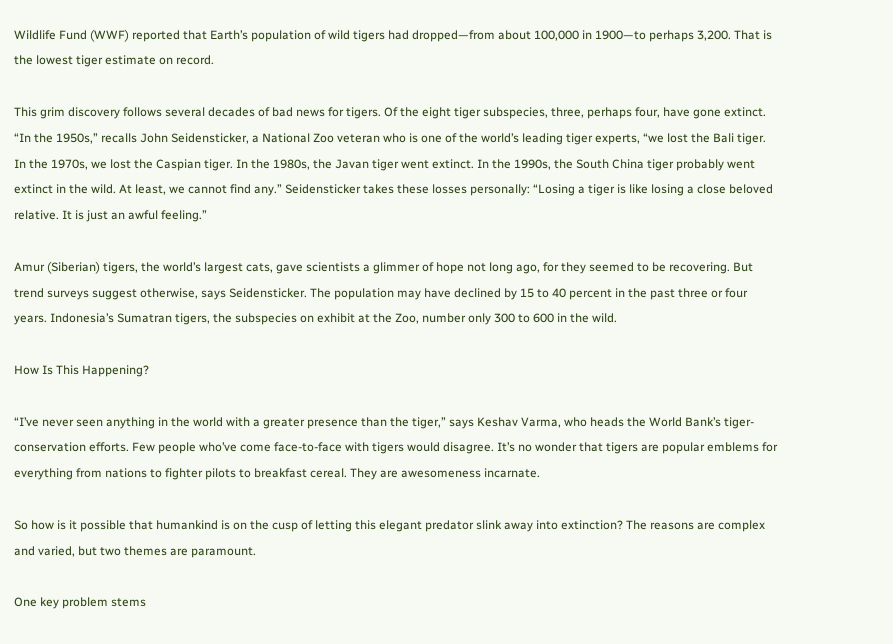Wildlife Fund (WWF) reported that Earth’s population of wild tigers had dropped—from about 100,000 in 1900—to perhaps 3,200. That is the lowest tiger estimate on record.

This grim discovery follows several decades of bad news for tigers. Of the eight tiger subspecies, three, perhaps four, have gone extinct. “In the 1950s,” recalls John Seidensticker, a National Zoo veteran who is one of the world’s leading tiger experts, “we lost the Bali tiger. In the 1970s, we lost the Caspian tiger. In the 1980s, the Javan tiger went extinct. In the 1990s, the South China tiger probably went extinct in the wild. At least, we cannot find any.” Seidensticker takes these losses personally: “Losing a tiger is like losing a close beloved relative. It is just an awful feeling.”

Amur (Siberian) tigers, the world’s largest cats, gave scientists a glimmer of hope not long ago, for they seemed to be recovering. But trend surveys suggest otherwise, says Seidensticker. The population may have declined by 15 to 40 percent in the past three or four years. Indonesia’s Sumatran tigers, the subspecies on exhibit at the Zoo, number only 300 to 600 in the wild.

How Is This Happening?

“I’ve never seen anything in the world with a greater presence than the tiger,” says Keshav Varma, who heads the World Bank’s tiger-conservation efforts. Few people who’ve come face-to-face with tigers would disagree. It’s no wonder that tigers are popular emblems for everything from nations to fighter pilots to breakfast cereal. They are awesomeness incarnate.

So how is it possible that humankind is on the cusp of letting this elegant predator slink away into extinction? The reasons are complex and varied, but two themes are paramount.

One key problem stems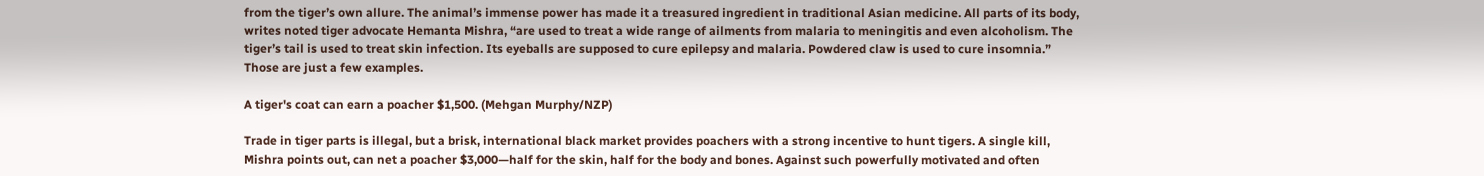from the tiger’s own allure. The animal’s immense power has made it a treasured ingredient in traditional Asian medicine. All parts of its body, writes noted tiger advocate Hemanta Mishra, “are used to treat a wide range of ailments from malaria to meningitis and even alcoholism. The tiger’s tail is used to treat skin infection. Its eyeballs are supposed to cure epilepsy and malaria. Powdered claw is used to cure insomnia.” Those are just a few examples.

A tiger's coat can earn a poacher $1,500. (Mehgan Murphy/NZP)

Trade in tiger parts is illegal, but a brisk, international black market provides poachers with a strong incentive to hunt tigers. A single kill, Mishra points out, can net a poacher $3,000—half for the skin, half for the body and bones. Against such powerfully motivated and often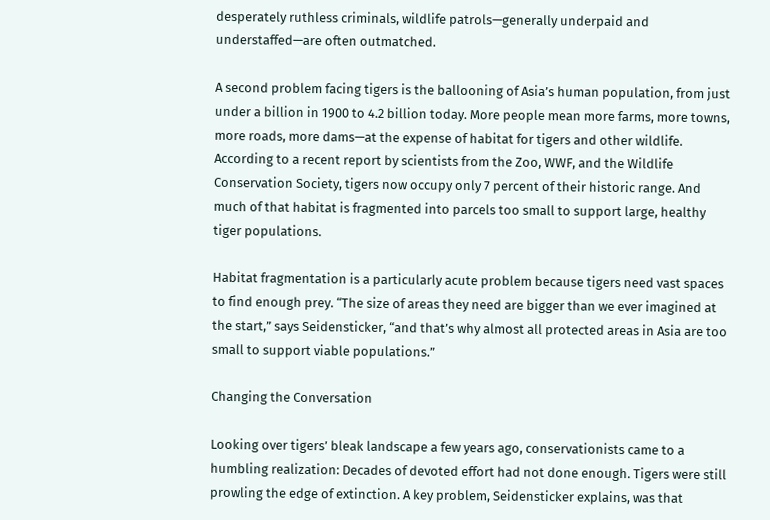desperately ruthless criminals, wildlife patrols—generally underpaid and understaffed—are often outmatched.

A second problem facing tigers is the ballooning of Asia’s human population, from just under a billion in 1900 to 4.2 billion today. More people mean more farms, more towns, more roads, more dams—at the expense of habitat for tigers and other wildlife. According to a recent report by scientists from the Zoo, WWF, and the Wildlife Conservation Society, tigers now occupy only 7 percent of their historic range. And much of that habitat is fragmented into parcels too small to support large, healthy tiger populations.

Habitat fragmentation is a particularly acute problem because tigers need vast spaces to find enough prey. “The size of areas they need are bigger than we ever imagined at the start,” says Seidensticker, “and that’s why almost all protected areas in Asia are too small to support viable populations.”

Changing the Conversation

Looking over tigers’ bleak landscape a few years ago, conservationists came to a humbling realization: Decades of devoted effort had not done enough. Tigers were still prowling the edge of extinction. A key problem, Seidensticker explains, was that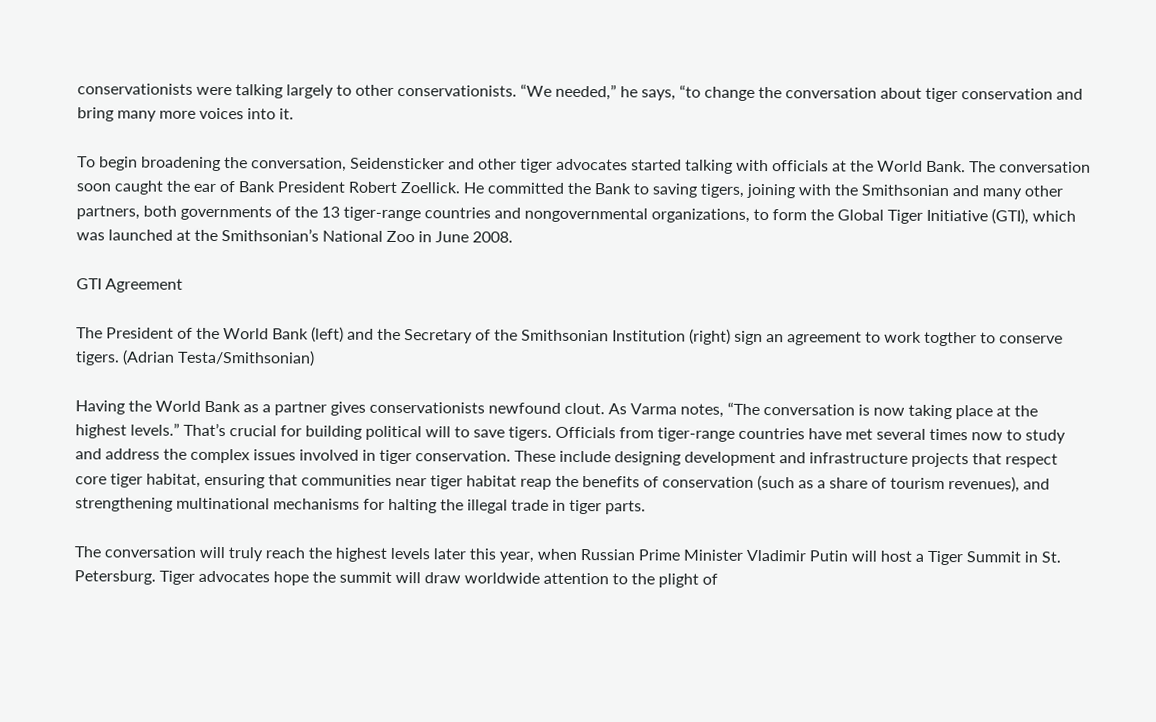conservationists were talking largely to other conservationists. “We needed,” he says, “to change the conversation about tiger conservation and bring many more voices into it.

To begin broadening the conversation, Seidensticker and other tiger advocates started talking with officials at the World Bank. The conversation soon caught the ear of Bank President Robert Zoellick. He committed the Bank to saving tigers, joining with the Smithsonian and many other partners, both governments of the 13 tiger-range countries and nongovernmental organizations, to form the Global Tiger Initiative (GTI), which was launched at the Smithsonian’s National Zoo in June 2008.

GTI Agreement

The President of the World Bank (left) and the Secretary of the Smithsonian Institution (right) sign an agreement to work togther to conserve tigers. (Adrian Testa/Smithsonian)

Having the World Bank as a partner gives conservationists newfound clout. As Varma notes, “The conversation is now taking place at the highest levels.” That’s crucial for building political will to save tigers. Officials from tiger-range countries have met several times now to study and address the complex issues involved in tiger conservation. These include designing development and infrastructure projects that respect core tiger habitat, ensuring that communities near tiger habitat reap the benefits of conservation (such as a share of tourism revenues), and strengthening multinational mechanisms for halting the illegal trade in tiger parts.

The conversation will truly reach the highest levels later this year, when Russian Prime Minister Vladimir Putin will host a Tiger Summit in St. Petersburg. Tiger advocates hope the summit will draw worldwide attention to the plight of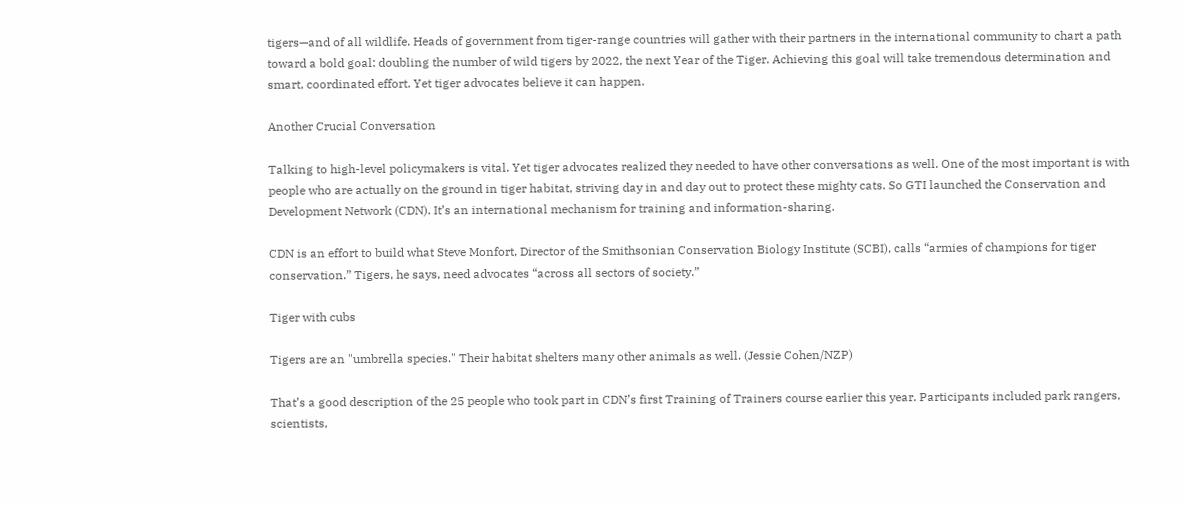tigers—and of all wildlife. Heads of government from tiger-range countries will gather with their partners in the international community to chart a path toward a bold goal: doubling the number of wild tigers by 2022, the next Year of the Tiger. Achieving this goal will take tremendous determination and smart, coordinated effort. Yet tiger advocates believe it can happen.

Another Crucial Conversation

Talking to high-level policymakers is vital. Yet tiger advocates realized they needed to have other conversations as well. One of the most important is with people who are actually on the ground in tiger habitat, striving day in and day out to protect these mighty cats. So GTI launched the Conservation and Development Network (CDN). It’s an international mechanism for training and information-sharing.

CDN is an effort to build what Steve Monfort, Director of the Smithsonian Conservation Biology Institute (SCBI), calls “armies of champions for tiger conservation.” Tigers, he says, need advocates “across all sectors of society.”

Tiger with cubs

Tigers are an "umbrella species." Their habitat shelters many other animals as well. (Jessie Cohen/NZP)

That’s a good description of the 25 people who took part in CDN’s first Training of Trainers course earlier this year. Participants included park rangers, scientists,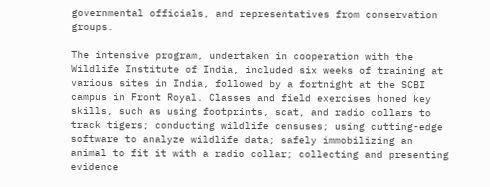governmental officials, and representatives from conservation groups.

The intensive program, undertaken in cooperation with the Wildlife Institute of India, included six weeks of training at various sites in India, followed by a fortnight at the SCBI campus in Front Royal. Classes and field exercises honed key skills, such as using footprints, scat, and radio collars to track tigers; conducting wildlife censuses; using cutting-edge software to analyze wildlife data; safely immobilizing an animal to fit it with a radio collar; collecting and presenting evidence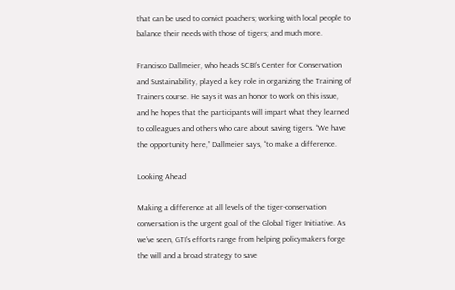that can be used to convict poachers; working with local people to balance their needs with those of tigers; and much more.

Francisco Dallmeier, who heads SCBI’s Center for Conservation and Sustainability, played a key role in organizing the Training of Trainers course. He says it was an honor to work on this issue, and he hopes that the participants will impart what they learned to colleagues and others who care about saving tigers. “We have the opportunity here,” Dallmeier says, “to make a difference.

Looking Ahead

Making a difference at all levels of the tiger-conservation conversation is the urgent goal of the Global Tiger Initiative. As we’ve seen, GTI’s efforts range from helping policymakers forge the will and a broad strategy to save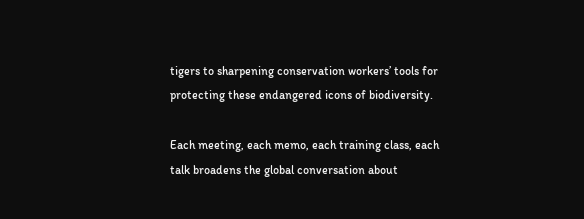tigers to sharpening conservation workers’ tools for protecting these endangered icons of biodiversity.

Each meeting, each memo, each training class, each talk broadens the global conversation about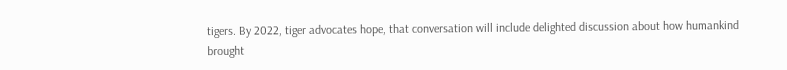tigers. By 2022, tiger advocates hope, that conversation will include delighted discussion about how humankind brought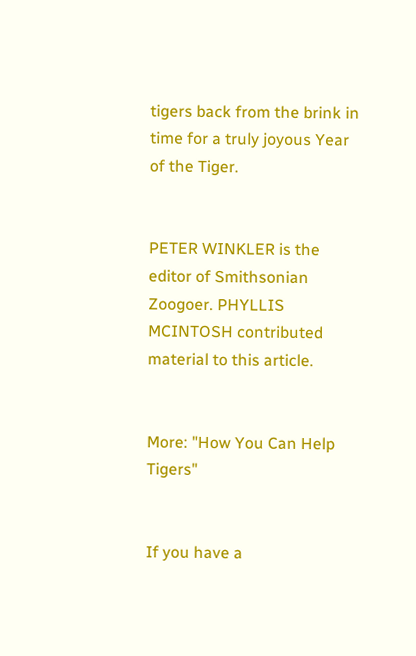tigers back from the brink in time for a truly joyous Year of the Tiger.


PETER WINKLER is the editor of Smithsonian Zoogoer. PHYLLIS MCINTOSH contributed material to this article.


More: "How You Can Help Tigers"


If you have a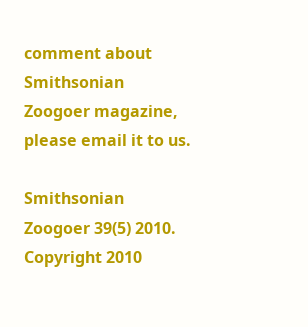comment about Smithsonian Zoogoer magazine, please email it to us.

Smithsonian Zoogoer 39(5) 2010. Copyright 2010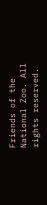Friends of the National Zoo. All rights reserved.